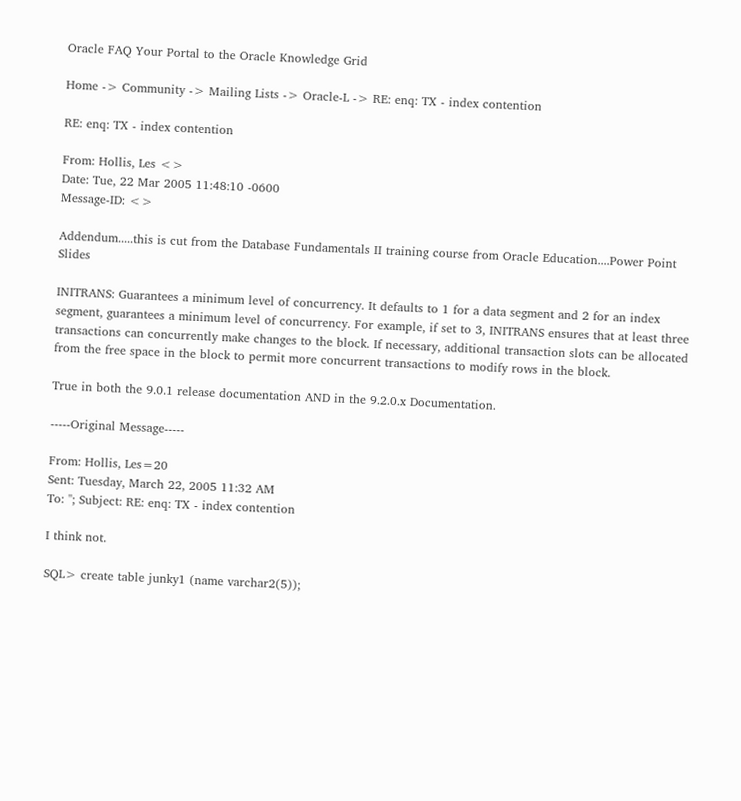Oracle FAQ Your Portal to the Oracle Knowledge Grid

Home -> Community -> Mailing Lists -> Oracle-L -> RE: enq: TX - index contention

RE: enq: TX - index contention

From: Hollis, Les <>
Date: Tue, 22 Mar 2005 11:48:10 -0600
Message-ID: <>

Addendum.....this is cut from the Database Fundamentals II training course from Oracle Education....Power Point Slides

INITRANS: Guarantees a minimum level of concurrency. It defaults to 1 for a data segment and 2 for an index segment, guarantees a minimum level of concurrency. For example, if set to 3, INITRANS ensures that at least three transactions can concurrently make changes to the block. If necessary, additional transaction slots can be allocated from the free space in the block to permit more concurrent transactions to modify rows in the block.

True in both the 9.0.1 release documentation AND in the 9.2.0.x Documentation.

-----Original Message-----

From: Hollis, Les=20
Sent: Tuesday, March 22, 2005 11:32 AM
To: ''; Subject: RE: enq: TX - index contention

I think not.

SQL> create table junky1 (name varchar2(5));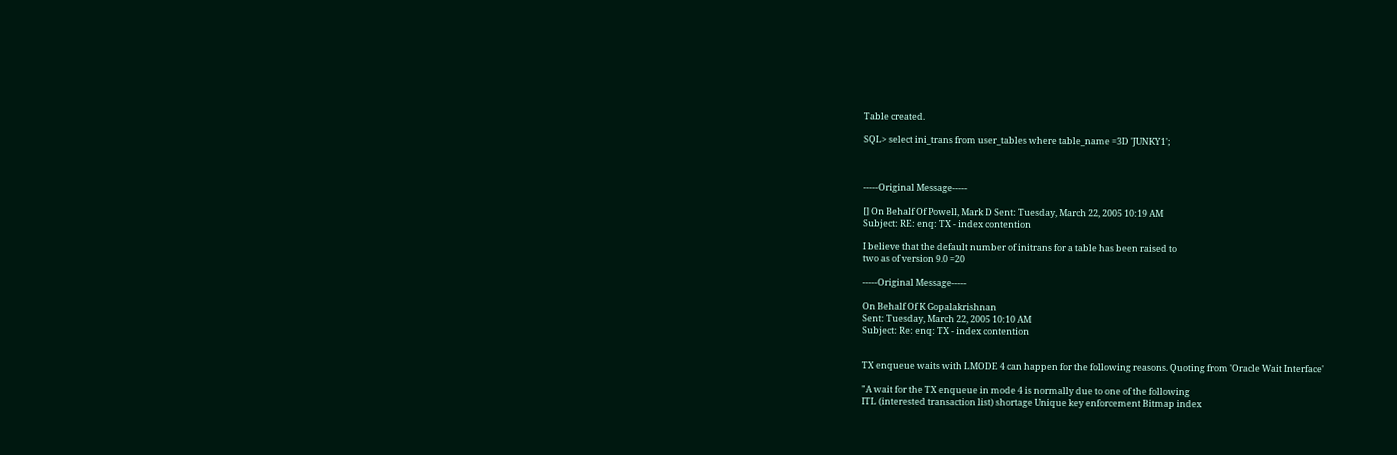Table created.

SQL> select ini_trans from user_tables where table_name =3D 'JUNKY1';



-----Original Message-----

[] On Behalf Of Powell, Mark D Sent: Tuesday, March 22, 2005 10:19 AM
Subject: RE: enq: TX - index contention

I believe that the default number of initrans for a table has been raised to
two as of version 9.0 =20

-----Original Message-----

On Behalf Of K Gopalakrishnan
Sent: Tuesday, March 22, 2005 10:10 AM
Subject: Re: enq: TX - index contention


TX enqueue waits with LMODE 4 can happen for the following reasons. Quoting from 'Oracle Wait Interface'

"A wait for the TX enqueue in mode 4 is normally due to one of the following
ITL (interested transaction list) shortage Unique key enforcement Bitmap index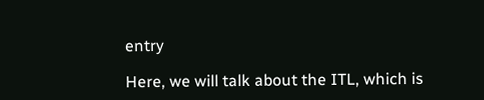entry

Here, we will talk about the ITL, which is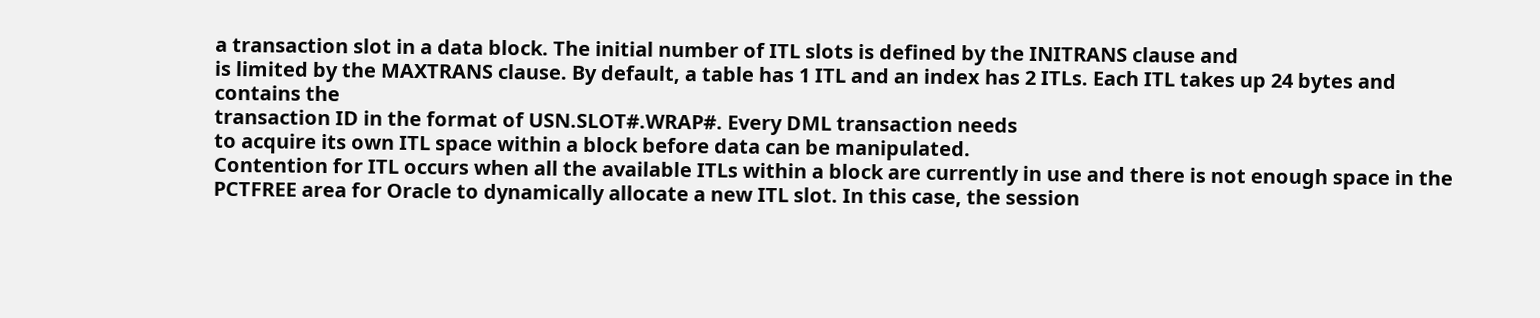a transaction slot in a data block. The initial number of ITL slots is defined by the INITRANS clause and
is limited by the MAXTRANS clause. By default, a table has 1 ITL and an index has 2 ITLs. Each ITL takes up 24 bytes and contains the
transaction ID in the format of USN.SLOT#.WRAP#. Every DML transaction needs
to acquire its own ITL space within a block before data can be manipulated.
Contention for ITL occurs when all the available ITLs within a block are currently in use and there is not enough space in the PCTFREE area for Oracle to dynamically allocate a new ITL slot. In this case, the session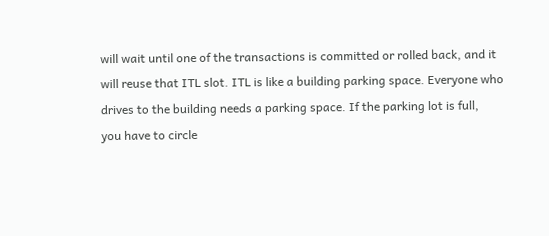will wait until one of the transactions is committed or rolled back, and it
will reuse that ITL slot. ITL is like a building parking space. Everyone who
drives to the building needs a parking space. If the parking lot is full,
you have to circle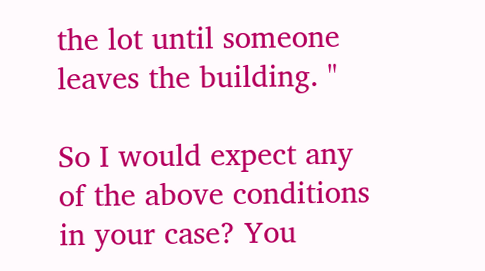the lot until someone leaves the building. "

So I would expect any of the above conditions in your case? You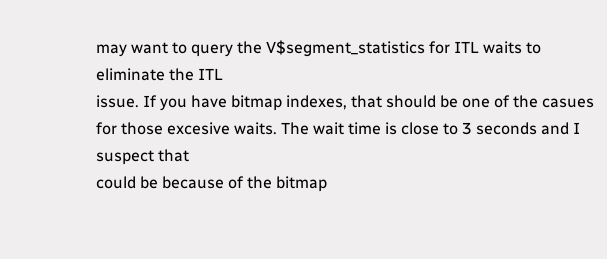may want to query the V$segment_statistics for ITL waits to eliminate the ITL
issue. If you have bitmap indexes, that should be one of the casues for those excesive waits. The wait time is close to 3 seconds and I suspect that
could be because of the bitmap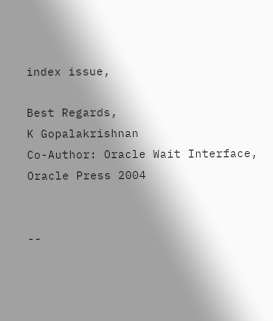index issue,

Best Regards,
K Gopalakrishnan
Co-Author: Oracle Wait Interface, Oracle Press 2004


--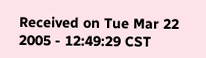Received on Tue Mar 22 2005 - 12:49:29 CST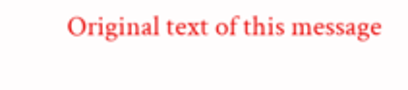Original text of this message